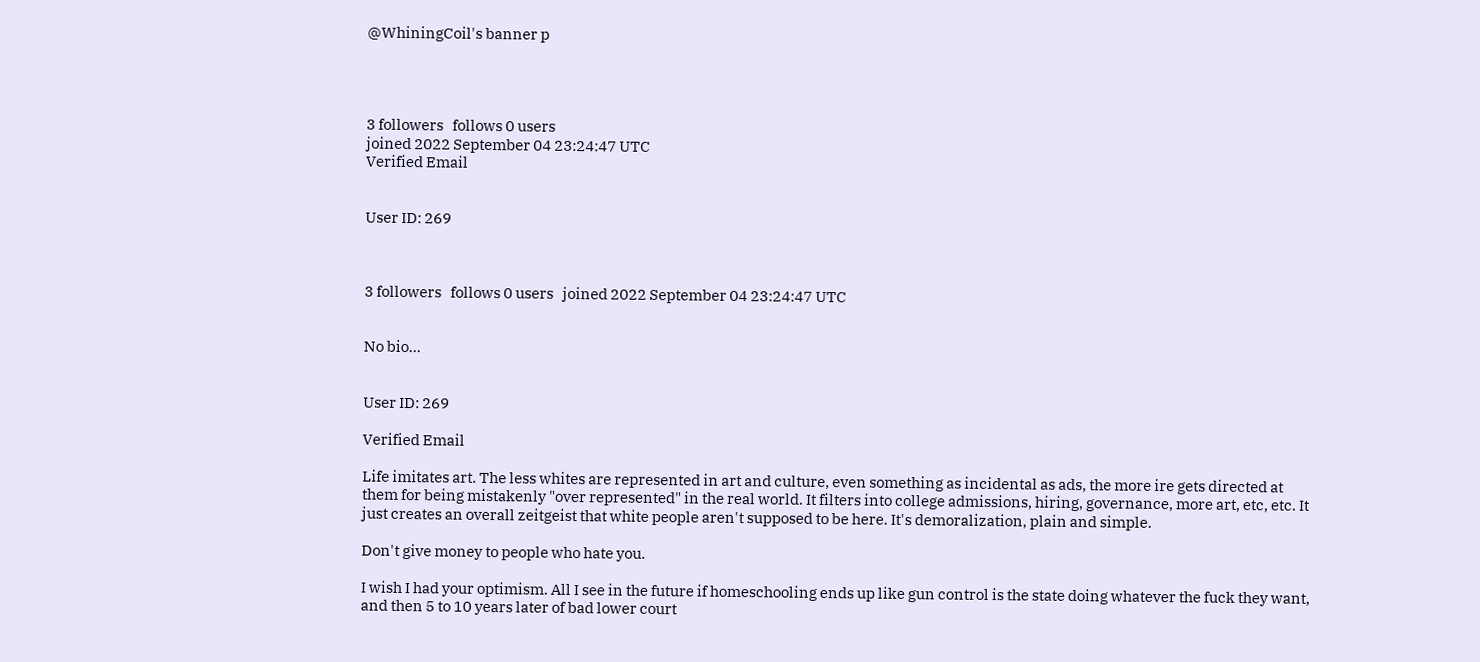@WhiningCoil's banner p




3 followers   follows 0 users
joined 2022 September 04 23:24:47 UTC
Verified Email


User ID: 269



3 followers   follows 0 users   joined 2022 September 04 23:24:47 UTC


No bio...


User ID: 269

Verified Email

Life imitates art. The less whites are represented in art and culture, even something as incidental as ads, the more ire gets directed at them for being mistakenly "over represented" in the real world. It filters into college admissions, hiring, governance, more art, etc, etc. It just creates an overall zeitgeist that white people aren't supposed to be here. It's demoralization, plain and simple.

Don't give money to people who hate you.

I wish I had your optimism. All I see in the future if homeschooling ends up like gun control is the state doing whatever the fuck they want, and then 5 to 10 years later of bad lower court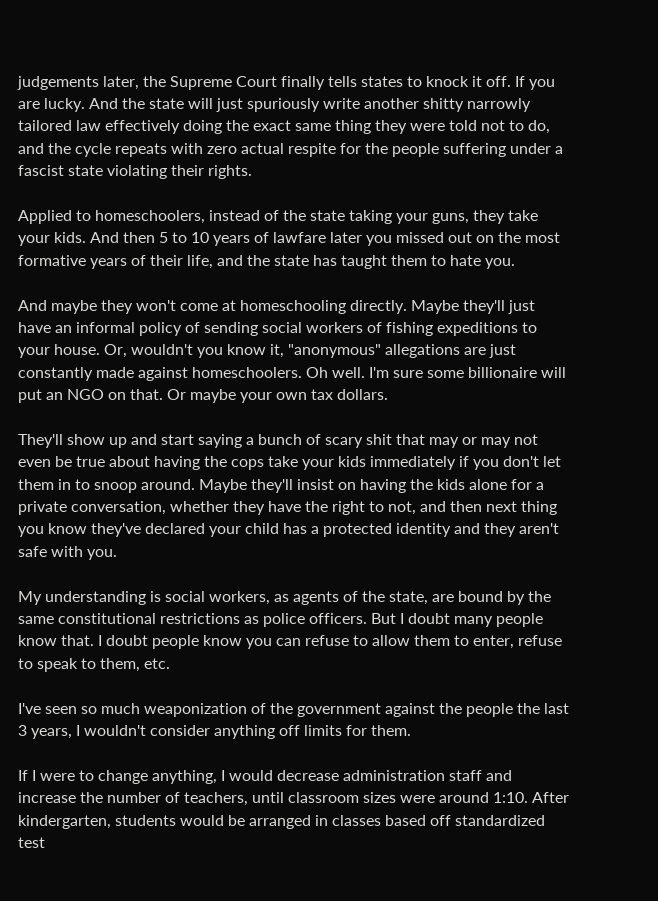judgements later, the Supreme Court finally tells states to knock it off. If you are lucky. And the state will just spuriously write another shitty narrowly tailored law effectively doing the exact same thing they were told not to do, and the cycle repeats with zero actual respite for the people suffering under a fascist state violating their rights.

Applied to homeschoolers, instead of the state taking your guns, they take your kids. And then 5 to 10 years of lawfare later you missed out on the most formative years of their life, and the state has taught them to hate you.

And maybe they won't come at homeschooling directly. Maybe they'll just have an informal policy of sending social workers of fishing expeditions to your house. Or, wouldn't you know it, "anonymous" allegations are just constantly made against homeschoolers. Oh well. I'm sure some billionaire will put an NGO on that. Or maybe your own tax dollars.

They'll show up and start saying a bunch of scary shit that may or may not even be true about having the cops take your kids immediately if you don't let them in to snoop around. Maybe they'll insist on having the kids alone for a private conversation, whether they have the right to not, and then next thing you know they've declared your child has a protected identity and they aren't safe with you.

My understanding is social workers, as agents of the state, are bound by the same constitutional restrictions as police officers. But I doubt many people know that. I doubt people know you can refuse to allow them to enter, refuse to speak to them, etc.

I've seen so much weaponization of the government against the people the last 3 years, I wouldn't consider anything off limits for them.

If I were to change anything, I would decrease administration staff and increase the number of teachers, until classroom sizes were around 1:10. After kindergarten, students would be arranged in classes based off standardized test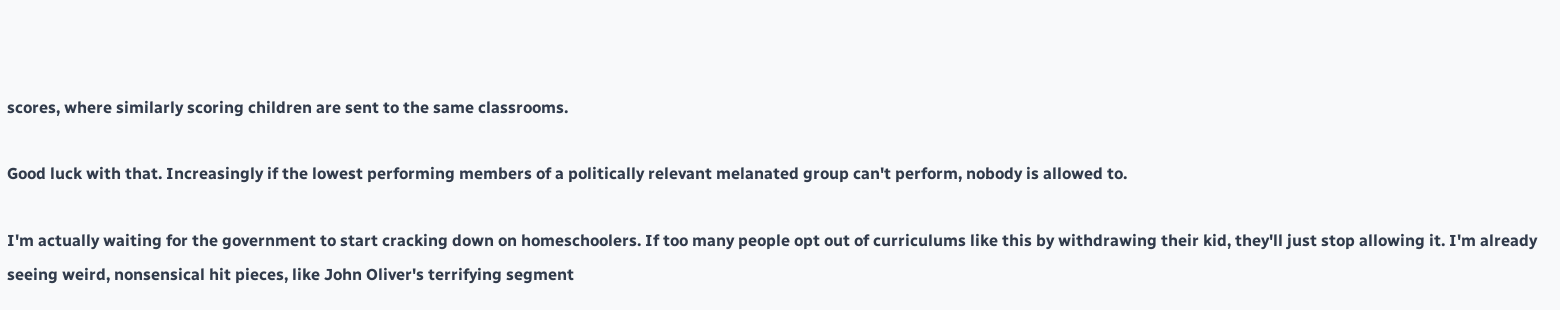scores, where similarly scoring children are sent to the same classrooms.

Good luck with that. Increasingly if the lowest performing members of a politically relevant melanated group can't perform, nobody is allowed to.

I'm actually waiting for the government to start cracking down on homeschoolers. If too many people opt out of curriculums like this by withdrawing their kid, they'll just stop allowing it. I'm already seeing weird, nonsensical hit pieces, like John Oliver's terrifying segment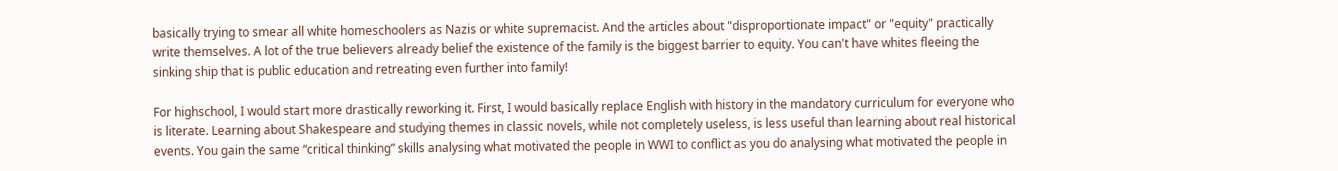basically trying to smear all white homeschoolers as Nazis or white supremacist. And the articles about "disproportionate impact" or "equity" practically write themselves. A lot of the true believers already belief the existence of the family is the biggest barrier to equity. You can't have whites fleeing the sinking ship that is public education and retreating even further into family!

For highschool, I would start more drastically reworking it. First, I would basically replace English with history in the mandatory curriculum for everyone who is literate. Learning about Shakespeare and studying themes in classic novels, while not completely useless, is less useful than learning about real historical events. You gain the same “critical thinking” skills analysing what motivated the people in WWI to conflict as you do analysing what motivated the people in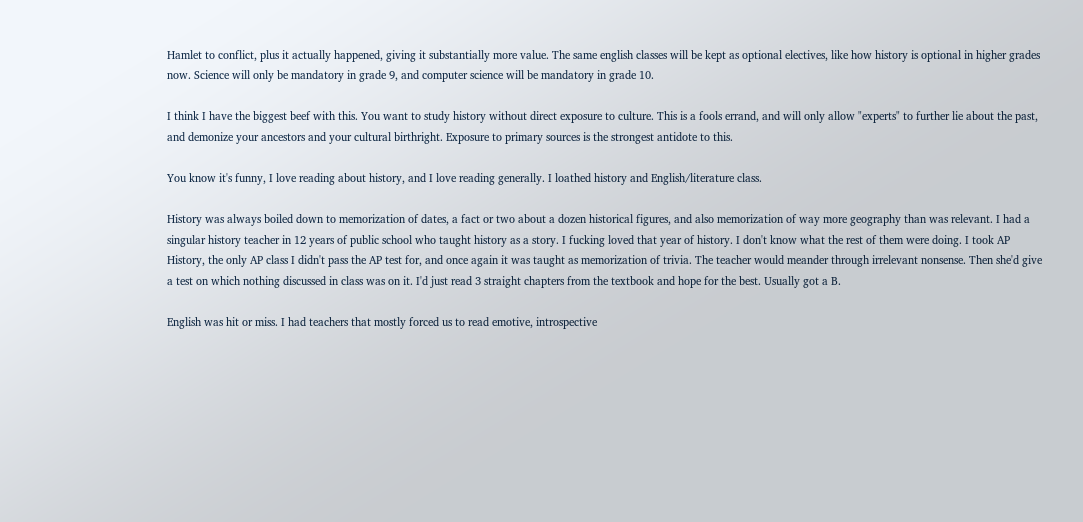Hamlet to conflict, plus it actually happened, giving it substantially more value. The same english classes will be kept as optional electives, like how history is optional in higher grades now. Science will only be mandatory in grade 9, and computer science will be mandatory in grade 10.

I think I have the biggest beef with this. You want to study history without direct exposure to culture. This is a fools errand, and will only allow "experts" to further lie about the past, and demonize your ancestors and your cultural birthright. Exposure to primary sources is the strongest antidote to this.

You know it's funny, I love reading about history, and I love reading generally. I loathed history and English/literature class.

History was always boiled down to memorization of dates, a fact or two about a dozen historical figures, and also memorization of way more geography than was relevant. I had a singular history teacher in 12 years of public school who taught history as a story. I fucking loved that year of history. I don't know what the rest of them were doing. I took AP History, the only AP class I didn't pass the AP test for, and once again it was taught as memorization of trivia. The teacher would meander through irrelevant nonsense. Then she'd give a test on which nothing discussed in class was on it. I'd just read 3 straight chapters from the textbook and hope for the best. Usually got a B.

English was hit or miss. I had teachers that mostly forced us to read emotive, introspective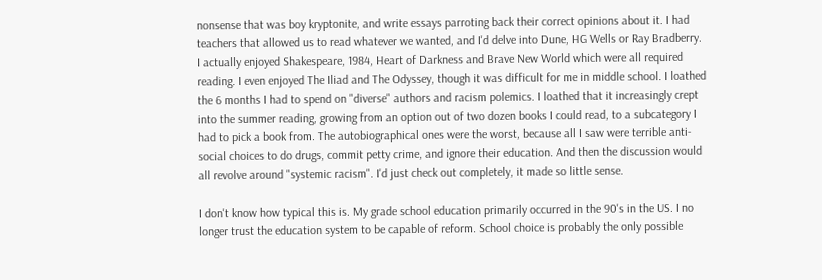nonsense that was boy kryptonite, and write essays parroting back their correct opinions about it. I had teachers that allowed us to read whatever we wanted, and I'd delve into Dune, HG Wells or Ray Bradberry. I actually enjoyed Shakespeare, 1984, Heart of Darkness and Brave New World which were all required reading. I even enjoyed The Iliad and The Odyssey, though it was difficult for me in middle school. I loathed the 6 months I had to spend on "diverse" authors and racism polemics. I loathed that it increasingly crept into the summer reading, growing from an option out of two dozen books I could read, to a subcategory I had to pick a book from. The autobiographical ones were the worst, because all I saw were terrible anti-social choices to do drugs, commit petty crime, and ignore their education. And then the discussion would all revolve around "systemic racism". I'd just check out completely, it made so little sense.

I don't know how typical this is. My grade school education primarily occurred in the 90's in the US. I no longer trust the education system to be capable of reform. School choice is probably the only possible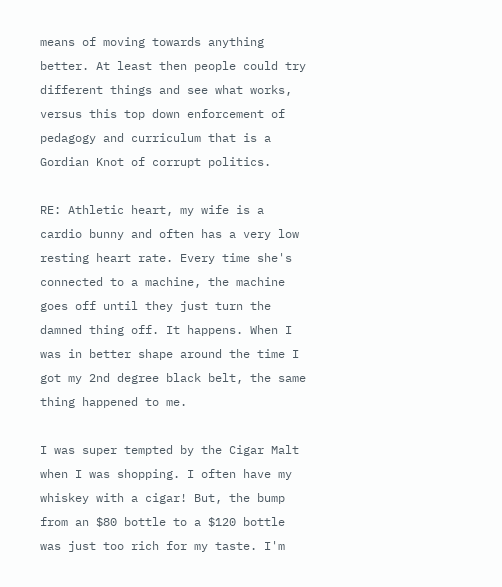means of moving towards anything better. At least then people could try different things and see what works, versus this top down enforcement of pedagogy and curriculum that is a Gordian Knot of corrupt politics.

RE: Athletic heart, my wife is a cardio bunny and often has a very low resting heart rate. Every time she's connected to a machine, the machine goes off until they just turn the damned thing off. It happens. When I was in better shape around the time I got my 2nd degree black belt, the same thing happened to me.

I was super tempted by the Cigar Malt when I was shopping. I often have my whiskey with a cigar! But, the bump from an $80 bottle to a $120 bottle was just too rich for my taste. I'm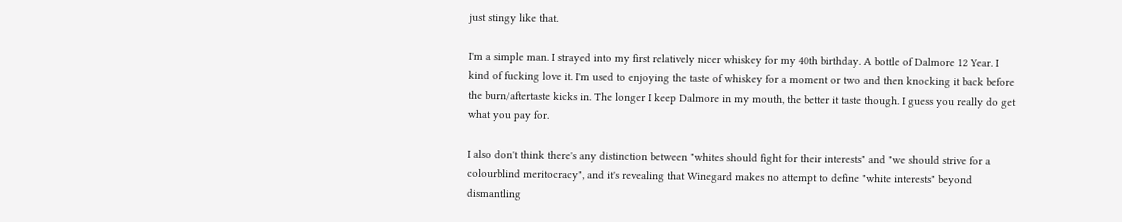just stingy like that.

I'm a simple man. I strayed into my first relatively nicer whiskey for my 40th birthday. A bottle of Dalmore 12 Year. I kind of fucking love it. I'm used to enjoying the taste of whiskey for a moment or two and then knocking it back before the burn/aftertaste kicks in. The longer I keep Dalmore in my mouth, the better it taste though. I guess you really do get what you pay for.

I also don't think there's any distinction between "whites should fight for their interests" and "we should strive for a colourblind meritocracy", and it's revealing that Winegard makes no attempt to define "white interests" beyond dismantling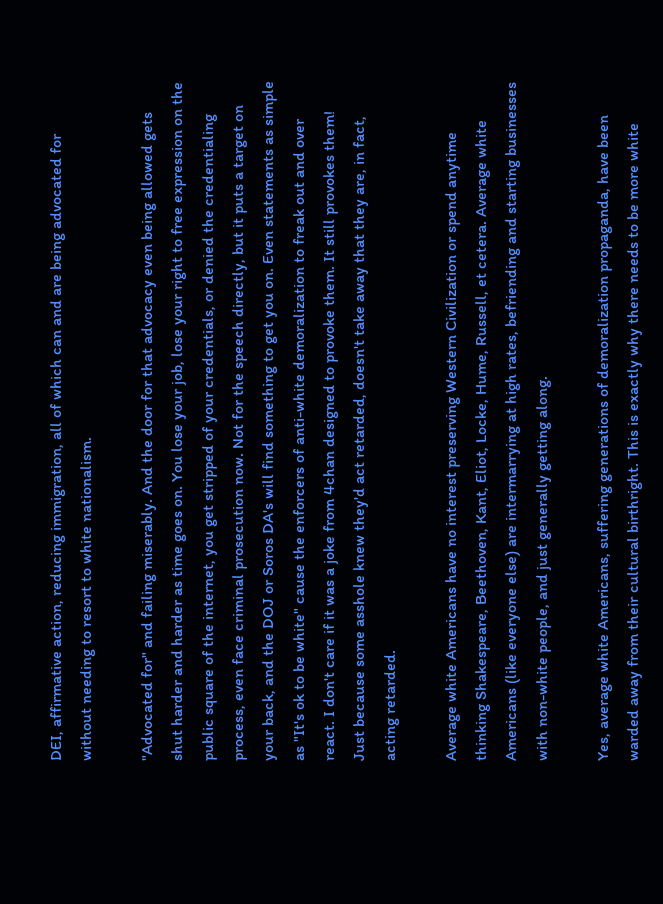DEI, affirmative action, reducing immigration, all of which can and are being advocated for without needing to resort to white nationalism.

"Advocated for" and failing miserably. And the door for that advocacy even being allowed gets shut harder and harder as time goes on. You lose your job, lose your right to free expression on the public square of the internet, you get stripped of your credentials, or denied the credentialing process, even face criminal prosecution now. Not for the speech directly, but it puts a target on your back, and the DOJ or Soros DA's will find something to get you on. Even statements as simple as "It's ok to be white" cause the enforcers of anti-white demoralization to freak out and over react. I don't care if it was a joke from 4chan designed to provoke them. It still provokes them! Just because some asshole knew they'd act retarded, doesn't take away that they are, in fact, acting retarded.

Average white Americans have no interest preserving Western Civilization or spend anytime thinking Shakespeare, Beethoven, Kant, Eliot, Locke, Hume, Russell, et cetera. Average white Americans (like everyone else) are intermarrying at high rates, befriending and starting businesses with non-white people, and just generally getting along.

Yes, average white Americans, suffering generations of demoralization propaganda, have been warded away from their cultural birthright. This is exactly why there needs to be more white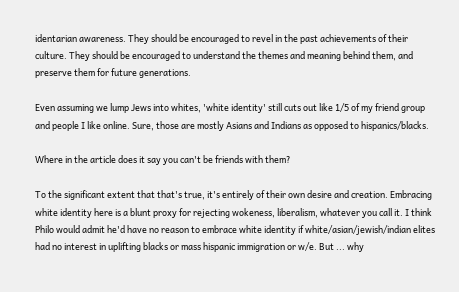identarian awareness. They should be encouraged to revel in the past achievements of their culture. They should be encouraged to understand the themes and meaning behind them, and preserve them for future generations.

Even assuming we lump Jews into whites, 'white identity' still cuts out like 1/5 of my friend group and people I like online. Sure, those are mostly Asians and Indians as opposed to hispanics/blacks.

Where in the article does it say you can't be friends with them?

To the significant extent that that's true, it's entirely of their own desire and creation. Embracing white identity here is a blunt proxy for rejecting wokeness, liberalism, whatever you call it. I think Philo would admit he'd have no reason to embrace white identity if white/asian/jewish/indian elites had no interest in uplifting blacks or mass hispanic immigration or w/e. But ... why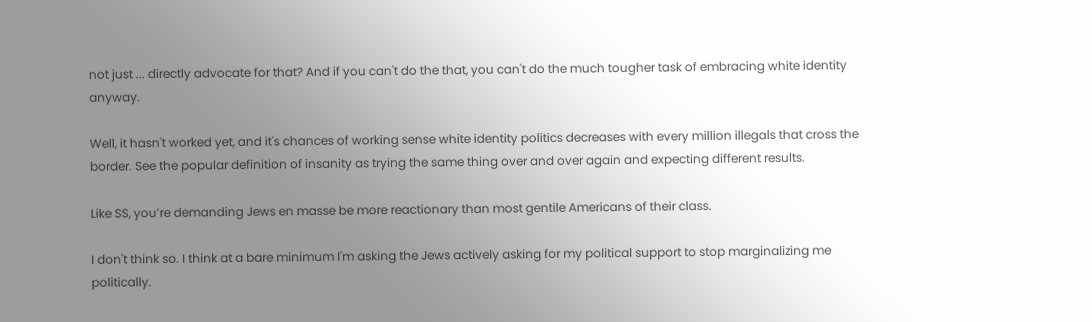not just ... directly advocate for that? And if you can't do the that, you can't do the much tougher task of embracing white identity anyway.

Well, it hasn't worked yet, and it's chances of working sense white identity politics decreases with every million illegals that cross the border. See the popular definition of insanity as trying the same thing over and over again and expecting different results.

Like SS, you’re demanding Jews en masse be more reactionary than most gentile Americans of their class.

I don't think so. I think at a bare minimum I'm asking the Jews actively asking for my political support to stop marginalizing me politically.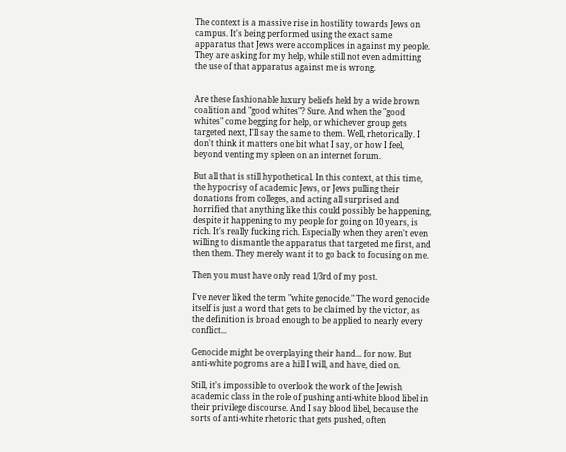The context is a massive rise in hostility towards Jews on campus. It's being performed using the exact same apparatus that Jews were accomplices in against my people. They are asking for my help, while still not even admitting the use of that apparatus against me is wrong.


Are these fashionable luxury beliefs held by a wide brown coalition and "good whites"? Sure. And when the "good whites" come begging for help, or whichever group gets targeted next, I'll say the same to them. Well, rhetorically. I don't think it matters one bit what I say, or how I feel, beyond venting my spleen on an internet forum.

But all that is still hypothetical. In this context, at this time, the hypocrisy of academic Jews, or Jews pulling their donations from colleges, and acting all surprised and horrified that anything like this could possibly be happening, despite it happening to my people for going on 10 years, is rich. It's really fucking rich. Especially when they aren't even willing to dismantle the apparatus that targeted me first, and then them. They merely want it to go back to focusing on me.

Then you must have only read 1/3rd of my post.

I've never liked the term "white genocide." The word genocide itself is just a word that gets to be claimed by the victor, as the definition is broad enough to be applied to nearly every conflict...

Genocide might be overplaying their hand... for now. But anti-white pogroms are a hill I will, and have, died on.

Still, it's impossible to overlook the work of the Jewish academic class in the role of pushing anti-white blood libel in their privilege discourse. And I say blood libel, because the sorts of anti-white rhetoric that gets pushed, often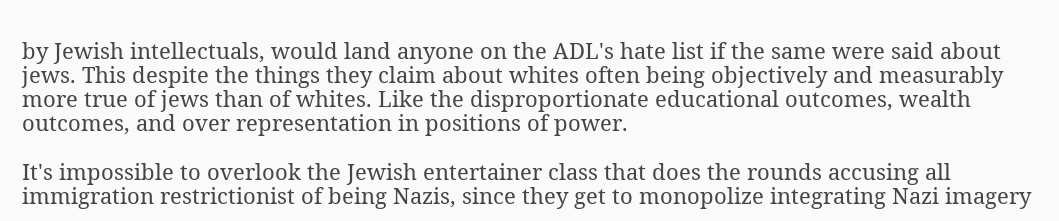by Jewish intellectuals, would land anyone on the ADL's hate list if the same were said about jews. This despite the things they claim about whites often being objectively and measurably more true of jews than of whites. Like the disproportionate educational outcomes, wealth outcomes, and over representation in positions of power.

It's impossible to overlook the Jewish entertainer class that does the rounds accusing all immigration restrictionist of being Nazis, since they get to monopolize integrating Nazi imagery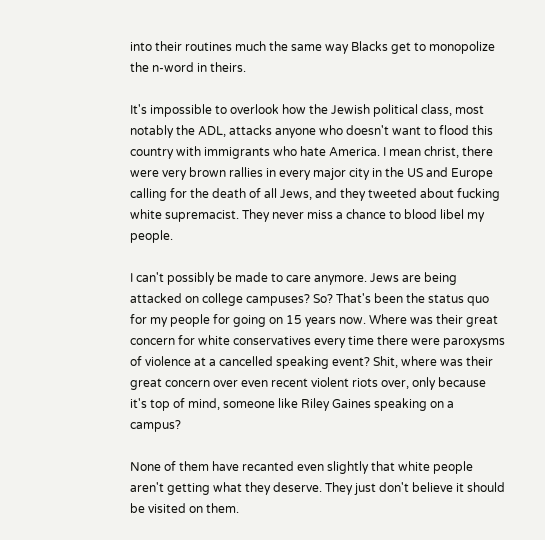into their routines much the same way Blacks get to monopolize the n-word in theirs.

It's impossible to overlook how the Jewish political class, most notably the ADL, attacks anyone who doesn't want to flood this country with immigrants who hate America. I mean christ, there were very brown rallies in every major city in the US and Europe calling for the death of all Jews, and they tweeted about fucking white supremacist. They never miss a chance to blood libel my people.

I can't possibly be made to care anymore. Jews are being attacked on college campuses? So? That's been the status quo for my people for going on 15 years now. Where was their great concern for white conservatives every time there were paroxysms of violence at a cancelled speaking event? Shit, where was their great concern over even recent violent riots over, only because it's top of mind, someone like Riley Gaines speaking on a campus?

None of them have recanted even slightly that white people aren't getting what they deserve. They just don't believe it should be visited on them.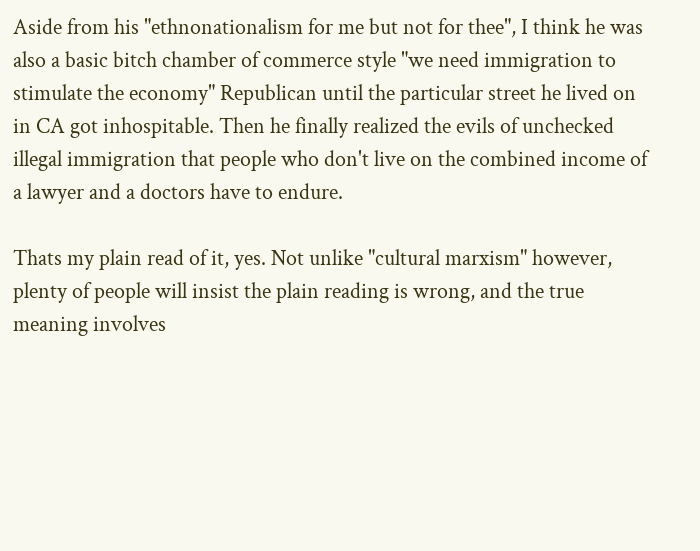Aside from his "ethnonationalism for me but not for thee", I think he was also a basic bitch chamber of commerce style "we need immigration to stimulate the economy" Republican until the particular street he lived on in CA got inhospitable. Then he finally realized the evils of unchecked illegal immigration that people who don't live on the combined income of a lawyer and a doctors have to endure.

Thats my plain read of it, yes. Not unlike "cultural marxism" however, plenty of people will insist the plain reading is wrong, and the true meaning involves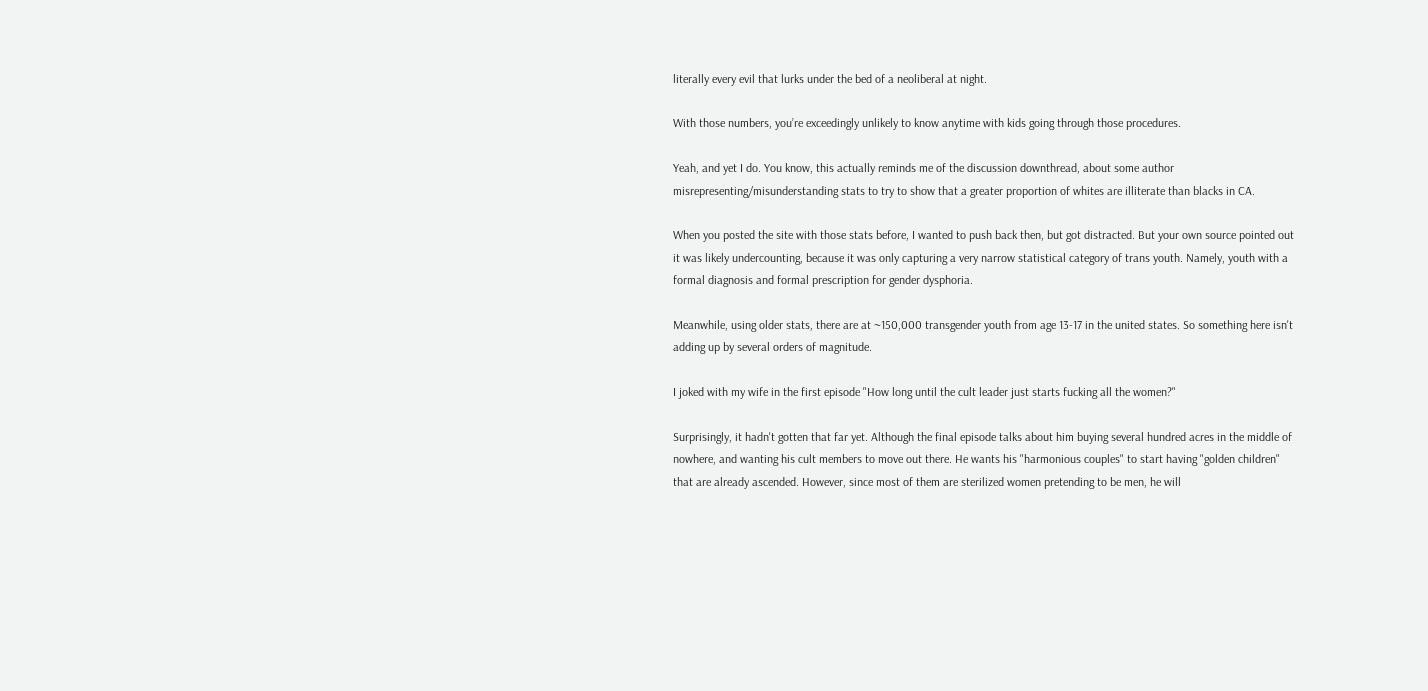literally every evil that lurks under the bed of a neoliberal at night.

With those numbers, you’re exceedingly unlikely to know anytime with kids going through those procedures.

Yeah, and yet I do. You know, this actually reminds me of the discussion downthread, about some author misrepresenting/misunderstanding stats to try to show that a greater proportion of whites are illiterate than blacks in CA.

When you posted the site with those stats before, I wanted to push back then, but got distracted. But your own source pointed out it was likely undercounting, because it was only capturing a very narrow statistical category of trans youth. Namely, youth with a formal diagnosis and formal prescription for gender dysphoria.

Meanwhile, using older stats, there are at ~150,000 transgender youth from age 13-17 in the united states. So something here isn't adding up by several orders of magnitude.

I joked with my wife in the first episode "How long until the cult leader just starts fucking all the women?"

Surprisingly, it hadn't gotten that far yet. Although the final episode talks about him buying several hundred acres in the middle of nowhere, and wanting his cult members to move out there. He wants his "harmonious couples" to start having "golden children" that are already ascended. However, since most of them are sterilized women pretending to be men, he will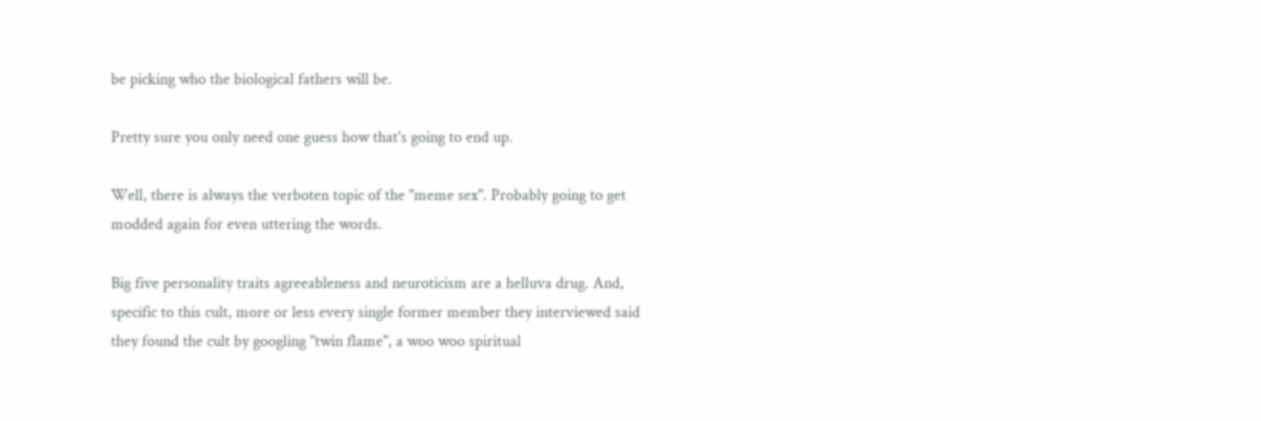be picking who the biological fathers will be.

Pretty sure you only need one guess how that's going to end up.

Well, there is always the verboten topic of the "meme sex". Probably going to get modded again for even uttering the words.

Big five personality traits agreeableness and neuroticism are a helluva drug. And, specific to this cult, more or less every single former member they interviewed said they found the cult by googling "twin flame", a woo woo spiritual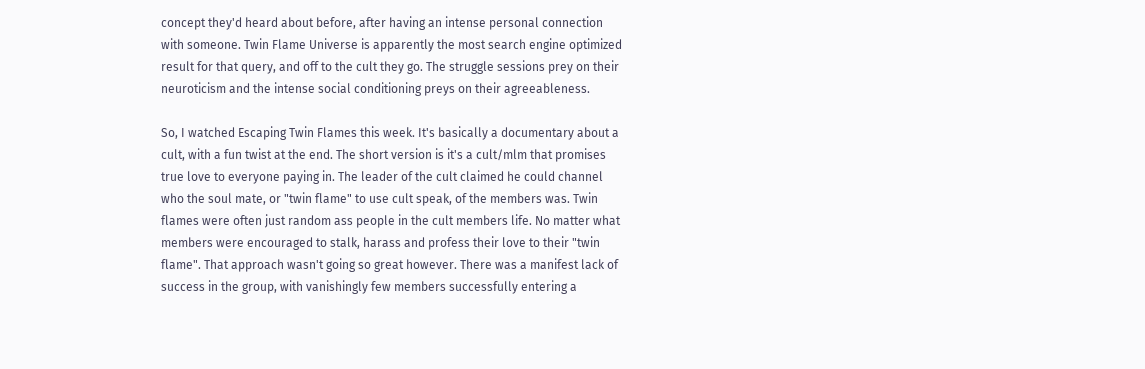concept they'd heard about before, after having an intense personal connection with someone. Twin Flame Universe is apparently the most search engine optimized result for that query, and off to the cult they go. The struggle sessions prey on their neuroticism and the intense social conditioning preys on their agreeableness.

So, I watched Escaping Twin Flames this week. It's basically a documentary about a cult, with a fun twist at the end. The short version is it's a cult/mlm that promises true love to everyone paying in. The leader of the cult claimed he could channel who the soul mate, or "twin flame" to use cult speak, of the members was. Twin flames were often just random ass people in the cult members life. No matter what members were encouraged to stalk, harass and profess their love to their "twin flame". That approach wasn't going so great however. There was a manifest lack of success in the group, with vanishingly few members successfully entering a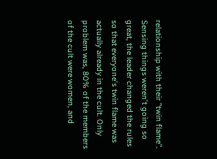relationship with their "twin flame". Sensing things weren't going so great, the leader changed the rules so that everyone's twin flame was actually already in the cult. Only problem was, 80% of the members of the cult were women, and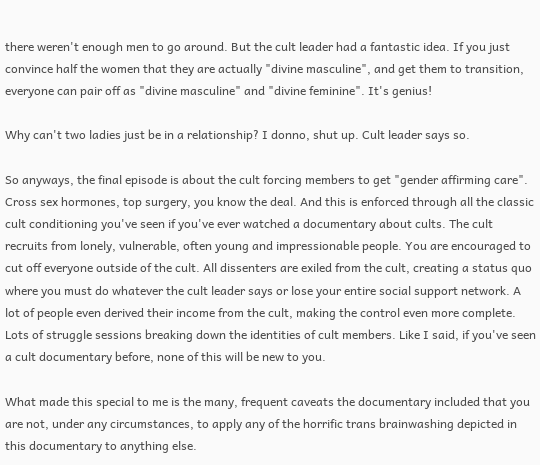there weren't enough men to go around. But the cult leader had a fantastic idea. If you just convince half the women that they are actually "divine masculine", and get them to transition, everyone can pair off as "divine masculine" and "divine feminine". It's genius!

Why can't two ladies just be in a relationship? I donno, shut up. Cult leader says so.

So anyways, the final episode is about the cult forcing members to get "gender affirming care". Cross sex hormones, top surgery, you know the deal. And this is enforced through all the classic cult conditioning you've seen if you've ever watched a documentary about cults. The cult recruits from lonely, vulnerable, often young and impressionable people. You are encouraged to cut off everyone outside of the cult. All dissenters are exiled from the cult, creating a status quo where you must do whatever the cult leader says or lose your entire social support network. A lot of people even derived their income from the cult, making the control even more complete. Lots of struggle sessions breaking down the identities of cult members. Like I said, if you've seen a cult documentary before, none of this will be new to you.

What made this special to me is the many, frequent caveats the documentary included that you are not, under any circumstances, to apply any of the horrific trans brainwashing depicted in this documentary to anything else.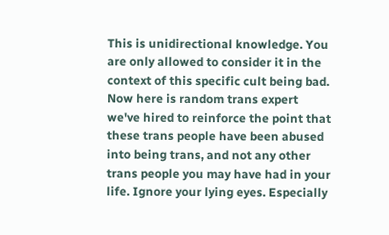This is unidirectional knowledge. You are only allowed to consider it in the context of this specific cult being bad. Now here is random trans expert we've hired to reinforce the point that these trans people have been abused into being trans, and not any other trans people you may have had in your life. Ignore your lying eyes. Especially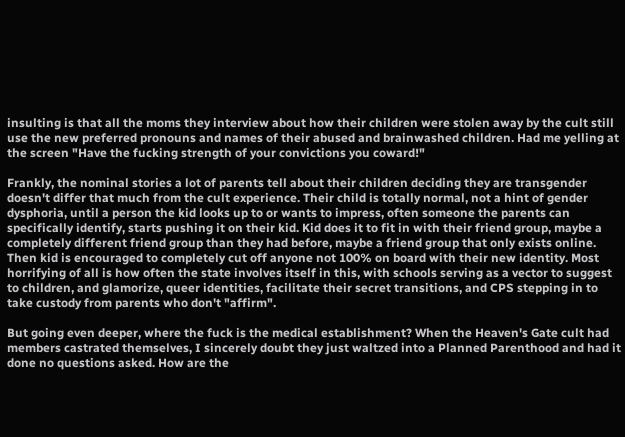insulting is that all the moms they interview about how their children were stolen away by the cult still use the new preferred pronouns and names of their abused and brainwashed children. Had me yelling at the screen "Have the fucking strength of your convictions you coward!"

Frankly, the nominal stories a lot of parents tell about their children deciding they are transgender doesn't differ that much from the cult experience. Their child is totally normal, not a hint of gender dysphoria, until a person the kid looks up to or wants to impress, often someone the parents can specifically identify, starts pushing it on their kid. Kid does it to fit in with their friend group, maybe a completely different friend group than they had before, maybe a friend group that only exists online. Then kid is encouraged to completely cut off anyone not 100% on board with their new identity. Most horrifying of all is how often the state involves itself in this, with schools serving as a vector to suggest to children, and glamorize, queer identities, facilitate their secret transitions, and CPS stepping in to take custody from parents who don't "affirm".

But going even deeper, where the fuck is the medical establishment? When the Heaven's Gate cult had members castrated themselves, I sincerely doubt they just waltzed into a Planned Parenthood and had it done no questions asked. How are the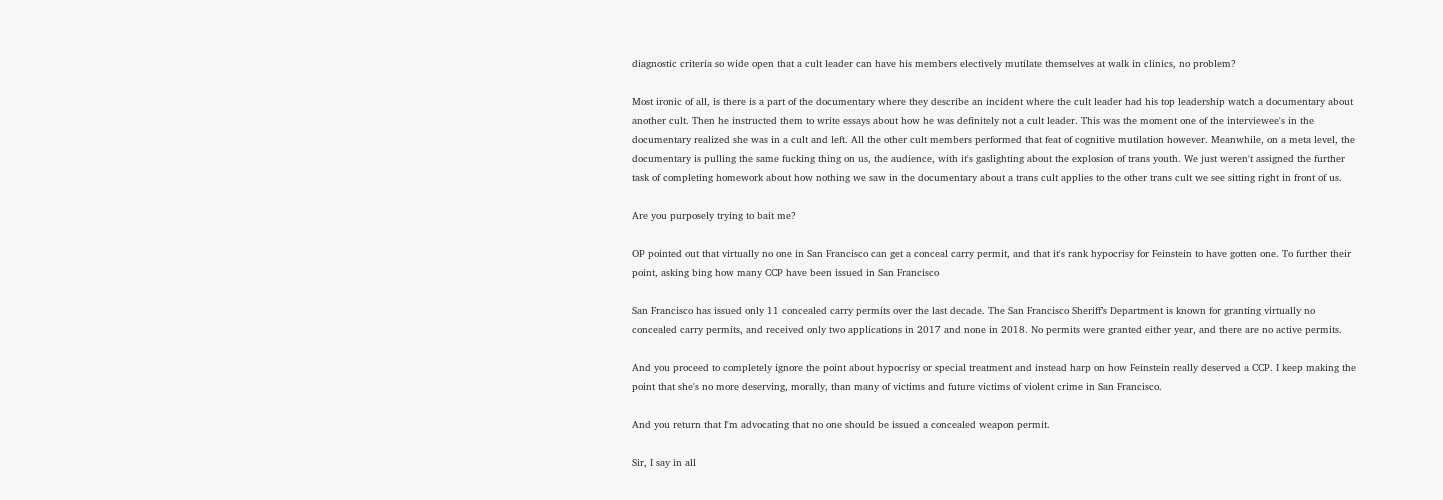diagnostic criteria so wide open that a cult leader can have his members electively mutilate themselves at walk in clinics, no problem?

Most ironic of all, is there is a part of the documentary where they describe an incident where the cult leader had his top leadership watch a documentary about another cult. Then he instructed them to write essays about how he was definitely not a cult leader. This was the moment one of the interviewee's in the documentary realized she was in a cult and left. All the other cult members performed that feat of cognitive mutilation however. Meanwhile, on a meta level, the documentary is pulling the same fucking thing on us, the audience, with it's gaslighting about the explosion of trans youth. We just weren't assigned the further task of completing homework about how nothing we saw in the documentary about a trans cult applies to the other trans cult we see sitting right in front of us.

Are you purposely trying to bait me?

OP pointed out that virtually no one in San Francisco can get a conceal carry permit, and that it's rank hypocrisy for Feinstein to have gotten one. To further their point, asking bing how many CCP have been issued in San Francisco

San Francisco has issued only 11 concealed carry permits over the last decade. The San Francisco Sheriff’s Department is known for granting virtually no concealed carry permits, and received only two applications in 2017 and none in 2018. No permits were granted either year, and there are no active permits.

And you proceed to completely ignore the point about hypocrisy or special treatment and instead harp on how Feinstein really deserved a CCP. I keep making the point that she's no more deserving, morally, than many of victims and future victims of violent crime in San Francisco.

And you return that I'm advocating that no one should be issued a concealed weapon permit.

Sir, I say in all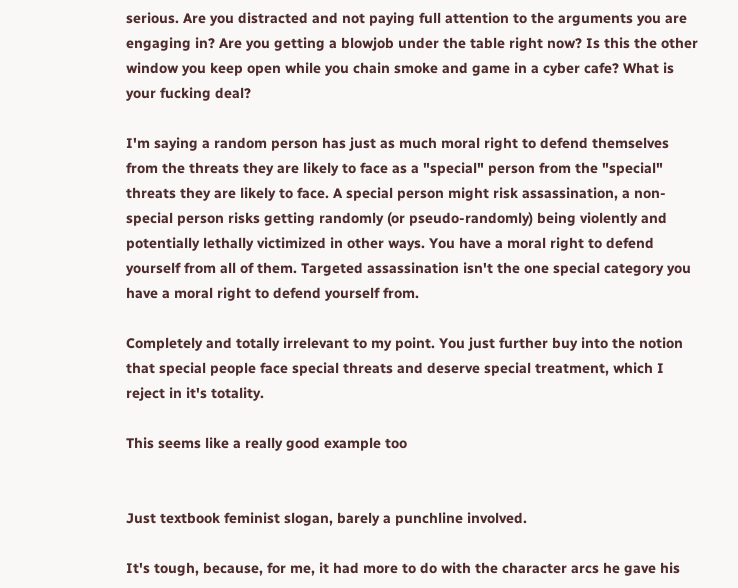serious. Are you distracted and not paying full attention to the arguments you are engaging in? Are you getting a blowjob under the table right now? Is this the other window you keep open while you chain smoke and game in a cyber cafe? What is your fucking deal?

I'm saying a random person has just as much moral right to defend themselves from the threats they are likely to face as a "special" person from the "special" threats they are likely to face. A special person might risk assassination, a non-special person risks getting randomly (or pseudo-randomly) being violently and potentially lethally victimized in other ways. You have a moral right to defend yourself from all of them. Targeted assassination isn't the one special category you have a moral right to defend yourself from.

Completely and totally irrelevant to my point. You just further buy into the notion that special people face special threats and deserve special treatment, which I reject in it's totality.

This seems like a really good example too


Just textbook feminist slogan, barely a punchline involved.

It's tough, because, for me, it had more to do with the character arcs he gave his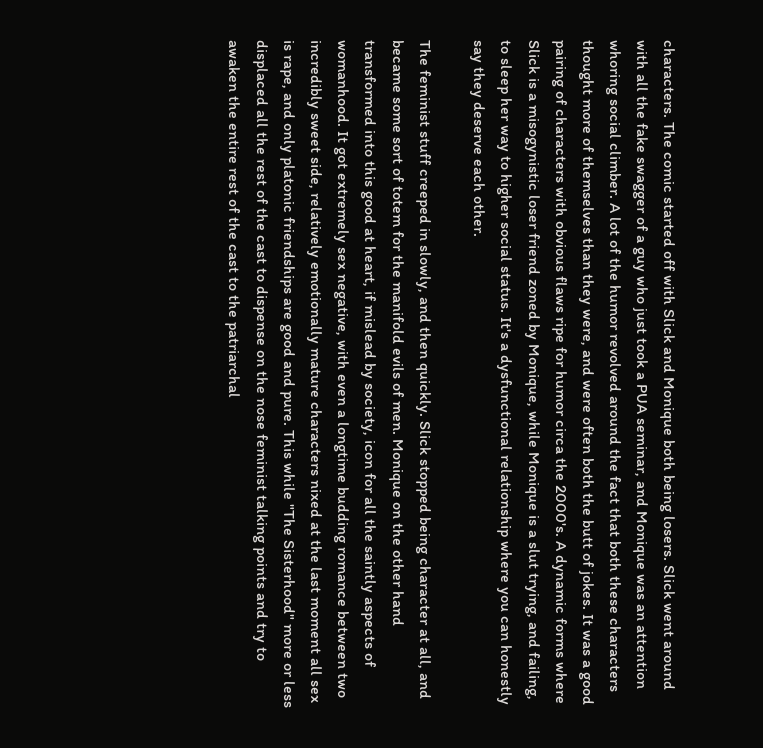characters. The comic started off with Slick and Monique both being losers. Slick went around with all the fake swagger of a guy who just took a PUA seminar, and Monique was an attention whoring social climber. A lot of the humor revolved around the fact that both these characters thought more of themselves than they were, and were often both the butt of jokes. It was a good pairing of characters with obvious flaws ripe for humor circa the 2000's. A dynamic forms where Slick is a misogynistic loser friend zoned by Monique, while Monique is a slut trying, and failing, to sleep her way to higher social status. It's a dysfunctional relationship where you can honestly say they deserve each other.

The feminist stuff creeped in slowly, and then quickly. Slick stopped being character at all, and became some sort of totem for the manifold evils of men. Monique on the other hand transformed into this good at heart, if mislead by society, icon for all the saintly aspects of womanhood. It got extremely sex negative, with even a longtime budding romance between two incredibly sweet side, relatively emotionally mature characters nixed at the last moment all sex is rape, and only platonic friendships are good and pure. This while "The Sisterhood" more or less displaced all the rest of the cast to dispense on the nose feminist talking points and try to awaken the entire rest of the cast to the patriarchal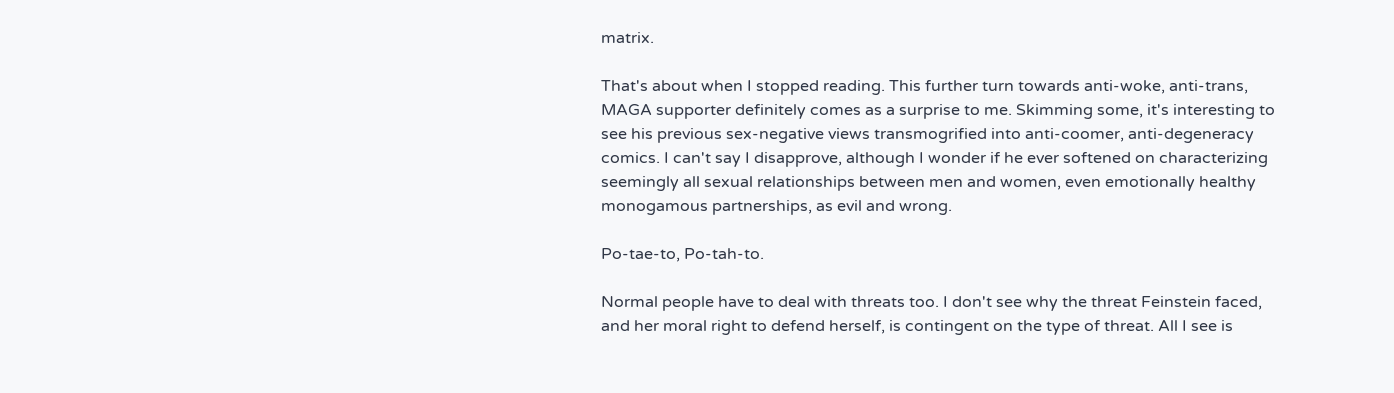matrix.

That's about when I stopped reading. This further turn towards anti-woke, anti-trans, MAGA supporter definitely comes as a surprise to me. Skimming some, it's interesting to see his previous sex-negative views transmogrified into anti-coomer, anti-degeneracy comics. I can't say I disapprove, although I wonder if he ever softened on characterizing seemingly all sexual relationships between men and women, even emotionally healthy monogamous partnerships, as evil and wrong.

Po-tae-to, Po-tah-to.

Normal people have to deal with threats too. I don't see why the threat Feinstein faced, and her moral right to defend herself, is contingent on the type of threat. All I see is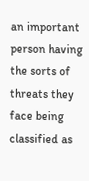an important person having the sorts of threats they face being classified as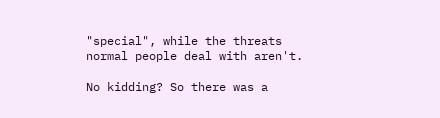"special", while the threats normal people deal with aren't.

No kidding? So there was a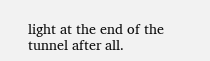light at the end of the tunnel after all.